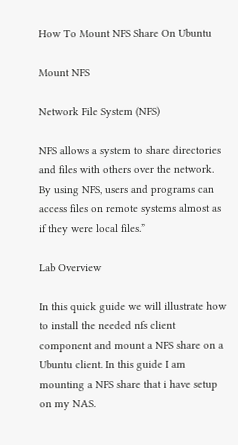How To Mount NFS Share On Ubuntu

Mount NFS

Network File System (NFS)

NFS allows a system to share directories and files with others over the network. By using NFS, users and programs can access files on remote systems almost as if they were local files.”

Lab Overview

In this quick guide we will illustrate how to install the needed nfs client component and mount a NFS share on a Ubuntu client. In this guide I am mounting a NFS share that i have setup on my NAS.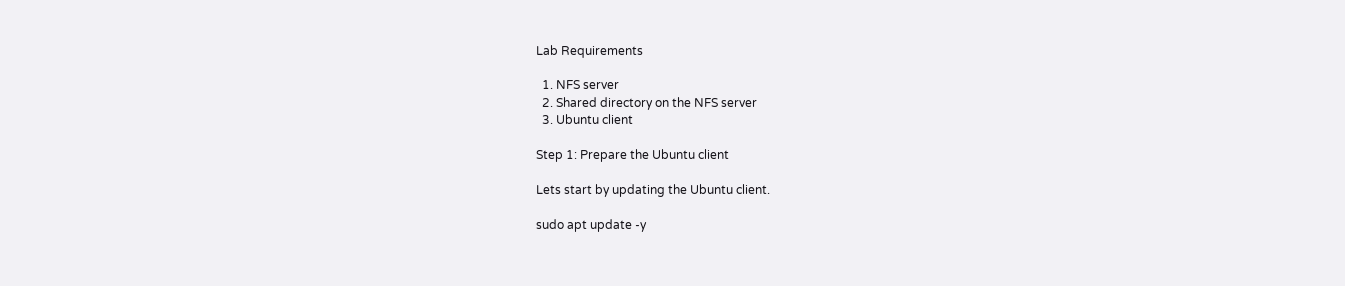Lab Requirements

  1. NFS server
  2. Shared directory on the NFS server
  3. Ubuntu client

Step 1: Prepare the Ubuntu client

Lets start by updating the Ubuntu client.

sudo apt update -y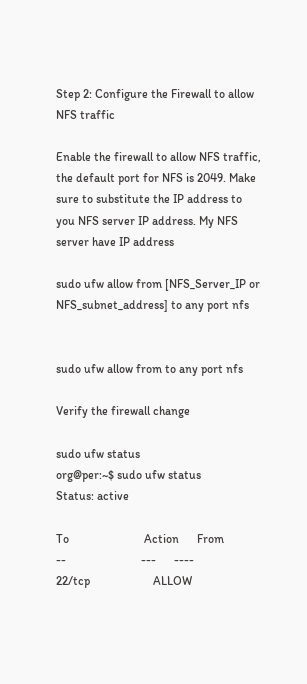Step 2: Configure the Firewall to allow NFS traffic

Enable the firewall to allow NFS traffic, the default port for NFS is 2049. Make sure to substitute the IP address to you NFS server IP address. My NFS server have IP address

sudo ufw allow from [NFS_Server_IP or NFS_subnet_address] to any port nfs


sudo ufw allow from to any port nfs

Verify the firewall change

sudo ufw status
org@per:~$ sudo ufw status
Status: active

To                         Action      From
--                         ---      ----
22/tcp                     ALLOW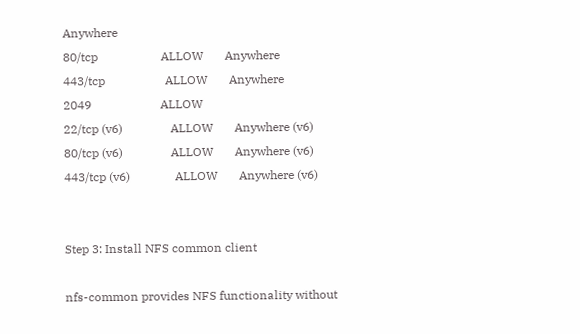Anywhere
80/tcp                     ALLOW       Anywhere
443/tcp                    ALLOW       Anywhere
2049                       ALLOW
22/tcp (v6)                ALLOW       Anywhere (v6)
80/tcp (v6)                ALLOW       Anywhere (v6)
443/tcp (v6)               ALLOW       Anywhere (v6)


Step 3: Install NFS common client

nfs-common provides NFS functionality without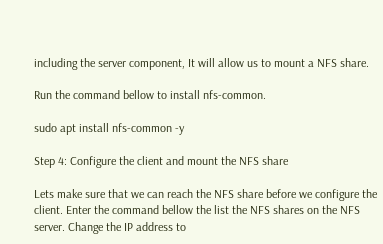including the server component, It will allow us to mount a NFS share.

Run the command bellow to install nfs-common.

sudo apt install nfs-common -y

Step 4: Configure the client and mount the NFS share

Lets make sure that we can reach the NFS share before we configure the client. Enter the command bellow the list the NFS shares on the NFS server. Change the IP address to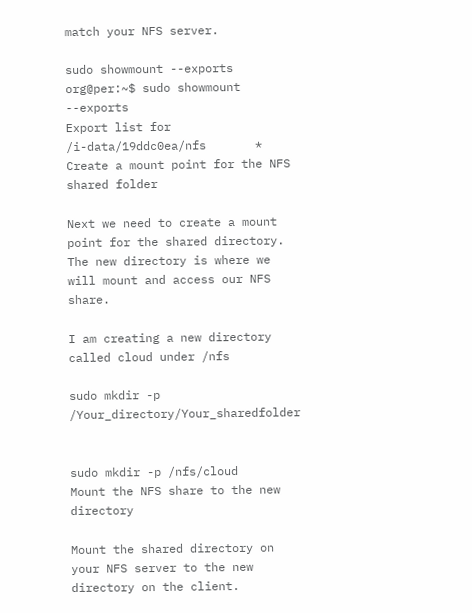match your NFS server.

sudo showmount --exports
org@per:~$ sudo showmount --exports
Export list for
/i-data/19ddc0ea/nfs       *
Create a mount point for the NFS shared folder

Next we need to create a mount point for the shared directory. The new directory is where we will mount and access our NFS share.

I am creating a new directory called cloud under /nfs

sudo mkdir -p /Your_directory/Your_sharedfolder


sudo mkdir -p /nfs/cloud
Mount the NFS share to the new directory

Mount the shared directory on your NFS server to the new directory on the client.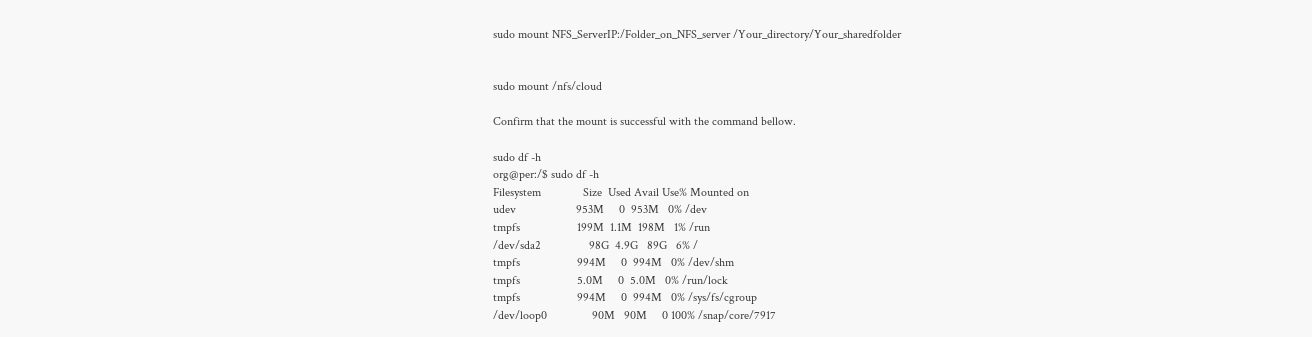sudo mount NFS_ServerIP:/Folder_on_NFS_server /Your_directory/Your_sharedfolder


sudo mount /nfs/cloud

Confirm that the mount is successful with the command bellow.

sudo df -h
org@per:/$ sudo df -h
Filesystem              Size  Used Avail Use% Mounted on
udev                    953M     0  953M   0% /dev
tmpfs                   199M  1.1M  198M   1% /run
/dev/sda2                98G  4.9G   89G   6% /
tmpfs                   994M     0  994M   0% /dev/shm
tmpfs                   5.0M     0  5.0M   0% /run/lock
tmpfs                   994M     0  994M   0% /sys/fs/cgroup
/dev/loop0               90M   90M     0 100% /snap/core/7917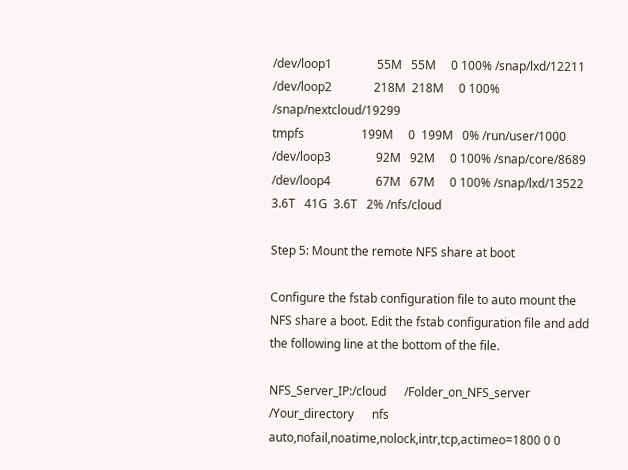/dev/loop1               55M   55M     0 100% /snap/lxd/12211
/dev/loop2              218M  218M     0 100% /snap/nextcloud/19299
tmpfs                   199M     0  199M   0% /run/user/1000
/dev/loop3               92M   92M     0 100% /snap/core/8689
/dev/loop4               67M   67M     0 100% /snap/lxd/13522  3.6T   41G  3.6T   2% /nfs/cloud

Step 5: Mount the remote NFS share at boot

Configure the fstab configuration file to auto mount the NFS share a boot. Edit the fstab configuration file and add the following line at the bottom of the file.

NFS_Server_IP:/cloud      /Folder_on_NFS_server /Your_directory      nfs auto,nofail,noatime,nolock,intr,tcp,actimeo=1800 0 0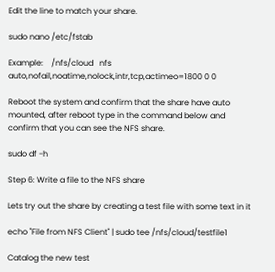Edit the line to match your share.

sudo nano /etc/fstab

Example:    /nfs/cloud   nfs auto,nofail,noatime,nolock,intr,tcp,actimeo=1800 0 0

Reboot the system and confirm that the share have auto mounted, after reboot type in the command below and confirm that you can see the NFS share.

sudo df -h

Step 6: Write a file to the NFS share

Lets try out the share by creating a test file with some text in it

echo "File from NFS Client" | sudo tee /nfs/cloud/testfile1

Catalog the new test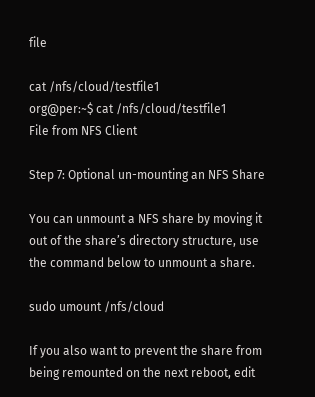file

cat /nfs/cloud/testfile1
org@per:~$ cat /nfs/cloud/testfile1
File from NFS Client

Step 7: Optional un-mounting an NFS Share

You can unmount a NFS share by moving it out of the share’s directory structure, use the command below to unmount a share.

sudo umount /nfs/cloud

If you also want to prevent the share from being remounted on the next reboot, edit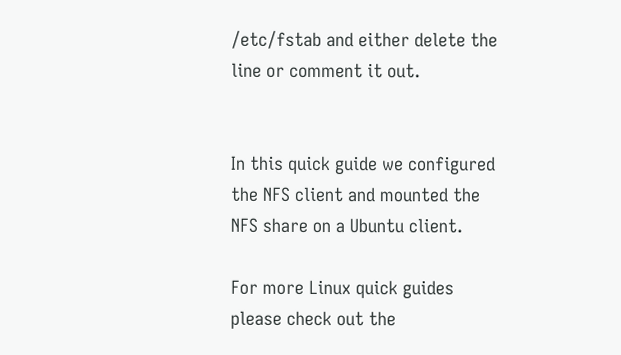/etc/fstab and either delete the line or comment it out.


In this quick guide we configured the NFS client and mounted the NFS share on a Ubuntu client.

For more Linux quick guides please check out the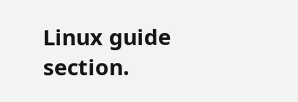Linux guide section.